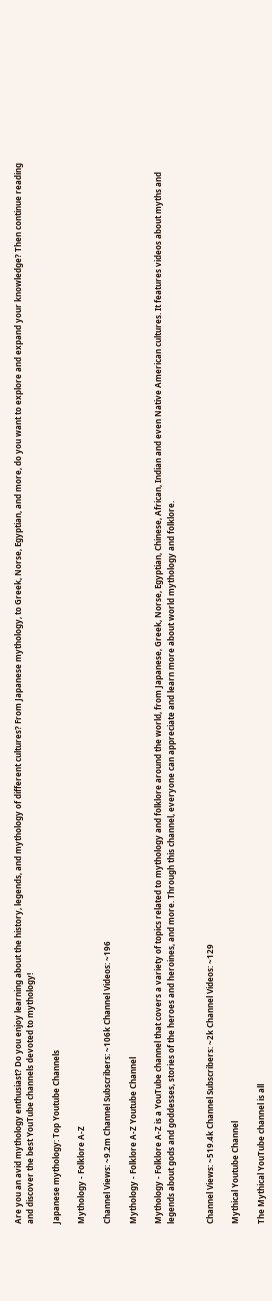Are you an avid mythology enthusiast? Do you enjoy learning about the history, legends, and mythology of different cultures? From Japanese mythology, to Greek, Norse, Egyptian, and more, do you want to explore and expand your knowledge? Then continue reading and discover the best YouTube channels devoted to mythology!

Japanese mythology: Top Youtube Channels

Mythology - Folklore A-Z

Channel Views: ~9.2m Channel Subscribers: ~106k Channel Videos: ~196

Mythology - Folklore A-Z Youtube Channel

Mythology - Folklore A-Z is a YouTube channel that covers a variety of topics related to mythology and folklore around the world, from Japanese, Greek, Norse, Egyptian, Chinese, African, Indian and even Native American cultures. It features videos about myths and legends about gods and goddesses, stories of the heroes and heroines, and more. Through this channel, everyone can appreciate and learn more about world mythology and folklore.


Channel Views: ~519.4k Channel Subscribers: ~2k Channel Videos: ~129

Mythical Youtube Channel

The Mythical YouTube channel is all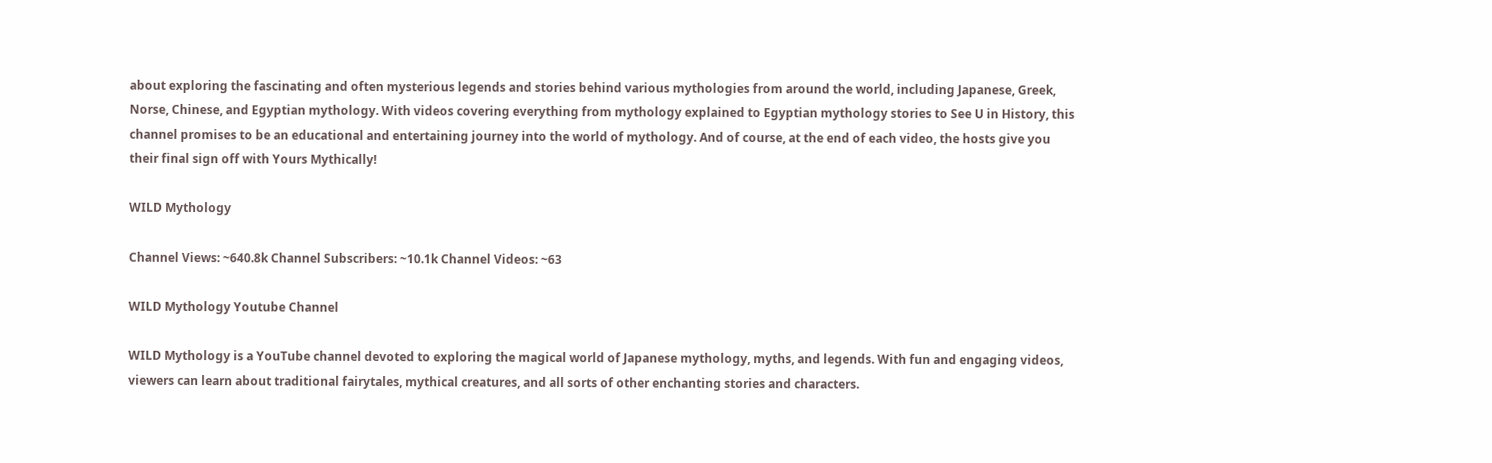about exploring the fascinating and often mysterious legends and stories behind various mythologies from around the world, including Japanese, Greek, Norse, Chinese, and Egyptian mythology. With videos covering everything from mythology explained to Egyptian mythology stories to See U in History, this channel promises to be an educational and entertaining journey into the world of mythology. And of course, at the end of each video, the hosts give you their final sign off with Yours Mythically!

WILD Mythology

Channel Views: ~640.8k Channel Subscribers: ~10.1k Channel Videos: ~63

WILD Mythology Youtube Channel

WILD Mythology is a YouTube channel devoted to exploring the magical world of Japanese mythology, myths, and legends. With fun and engaging videos, viewers can learn about traditional fairytales, mythical creatures, and all sorts of other enchanting stories and characters.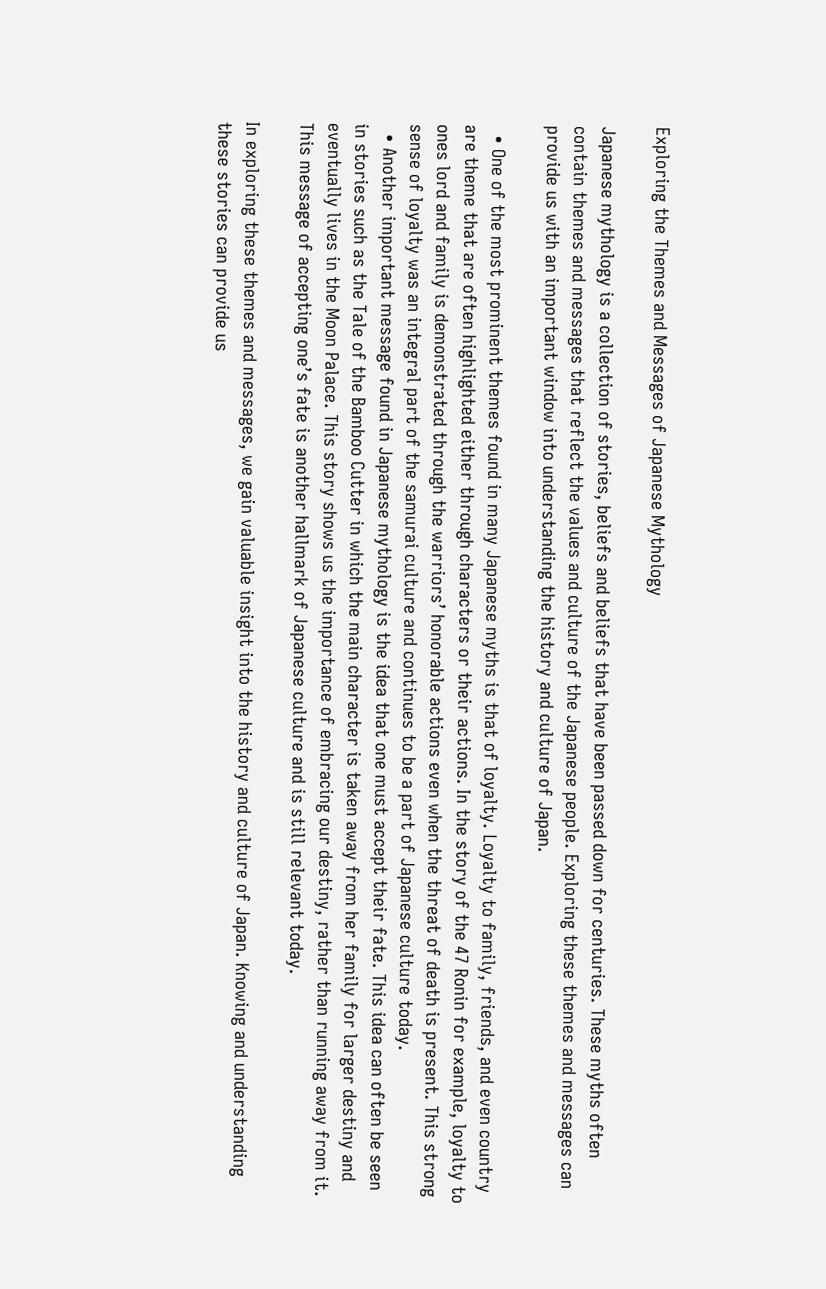Exploring the Themes and Messages of Japanese Mythology

Japanese mythology is a collection of stories, beliefs and beliefs that have been passed down for centuries. These myths often contain themes and messages that reflect the values and culture of the Japanese people. Exploring these themes and messages can provide us with an important window into understanding the history and culture of Japan.

  • One of the most prominent themes found in many Japanese myths is that of loyalty. Loyalty to family, friends, and even country are theme that are often highlighted either through characters or their actions. In the story of the 47 Ronin for example, loyalty to ones lord and family is demonstrated through the warriors’ honorable actions even when the threat of death is present. This strong sense of loyalty was an integral part of the samurai culture and continues to be a part of Japanese culture today.
  • Another important message found in Japanese mythology is the idea that one must accept their fate. This idea can often be seen in stories such as the Tale of the Bamboo Cutter in which the main character is taken away from her family for larger destiny and eventually lives in the Moon Palace. This story shows us the importance of embracing our destiny, rather than running away from it. This message of accepting one’s fate is another hallmark of Japanese culture and is still relevant today.

In exploring these themes and messages, we gain valuable insight into the history and culture of Japan. Knowing and understanding these stories can provide us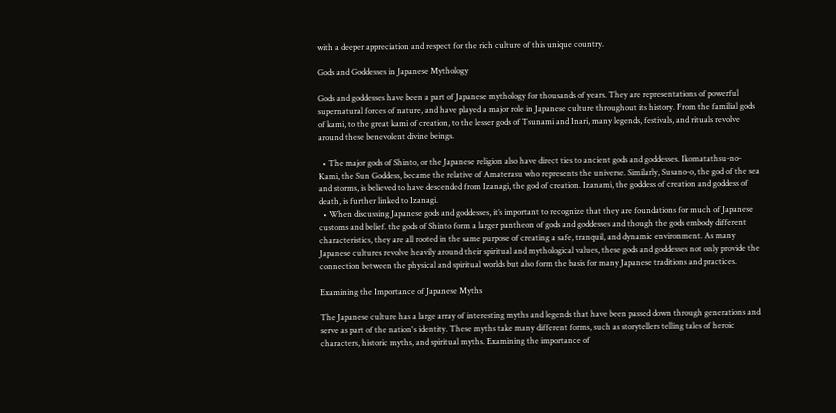with a deeper appreciation and respect for the rich culture of this unique country.

Gods and Goddesses in Japanese Mythology

Gods and goddesses have been a part of Japanese mythology for thousands of years. They are representations of powerful supernatural forces of nature, and have played a major role in Japanese culture throughout its history. From the familial gods of kami, to the great kami of creation, to the lesser gods of Tsunami and Inari, many legends, festivals, and rituals revolve around these benevolent divine beings.

  • The major gods of Shinto, or the Japanese religion also have direct ties to ancient gods and goddesses. Ikomatathsu-no-Kami, the Sun Goddess, became the relative of Amaterasu who represents the universe. Similarly, Susano-o, the god of the sea and storms, is believed to have descended from Izanagi, the god of creation. Izanami, the goddess of creation and goddess of death, is further linked to Izanagi.
  • When discussing Japanese gods and goddesses, it’s important to recognize that they are foundations for much of Japanese customs and belief. the gods of Shinto form a larger pantheon of gods and goddesses and though the gods embody different characteristics, they are all rooted in the same purpose of creating a safe, tranquil, and dynamic environment. As many Japanese cultures revolve heavily around their spiritual and mythological values, these gods and goddesses not only provide the connection between the physical and spiritual worlds but also form the basis for many Japanese traditions and practices.

Examining the Importance of Japanese Myths

The Japanese culture has a large array of interesting myths and legends that have been passed down through generations and serve as part of the nation's identity. These myths take many different forms, such as storytellers telling tales of heroic characters, historic myths, and spiritual myths. Examining the importance of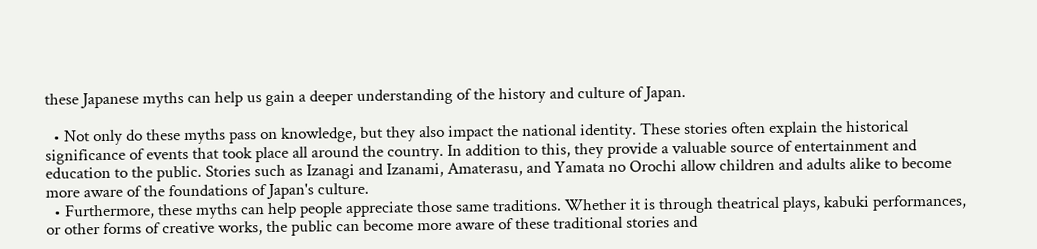these Japanese myths can help us gain a deeper understanding of the history and culture of Japan.

  • Not only do these myths pass on knowledge, but they also impact the national identity. These stories often explain the historical significance of events that took place all around the country. In addition to this, they provide a valuable source of entertainment and education to the public. Stories such as Izanagi and Izanami, Amaterasu, and Yamata no Orochi allow children and adults alike to become more aware of the foundations of Japan's culture.
  • Furthermore, these myths can help people appreciate those same traditions. Whether it is through theatrical plays, kabuki performances, or other forms of creative works, the public can become more aware of these traditional stories and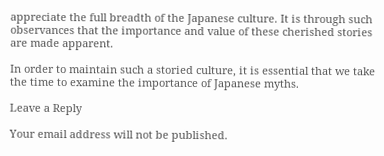appreciate the full breadth of the Japanese culture. It is through such observances that the importance and value of these cherished stories are made apparent.

In order to maintain such a storied culture, it is essential that we take the time to examine the importance of Japanese myths.

Leave a Reply

Your email address will not be published.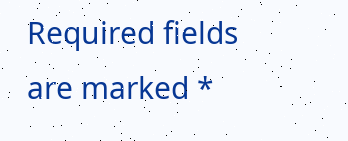Required fields are marked *